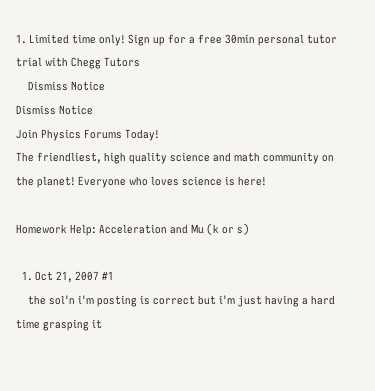1. Limited time only! Sign up for a free 30min personal tutor trial with Chegg Tutors
    Dismiss Notice
Dismiss Notice
Join Physics Forums Today!
The friendliest, high quality science and math community on the planet! Everyone who loves science is here!

Homework Help: Acceleration and Mu (k or s)

  1. Oct 21, 2007 #1
    the sol'n i'm posting is correct but i'm just having a hard time grasping it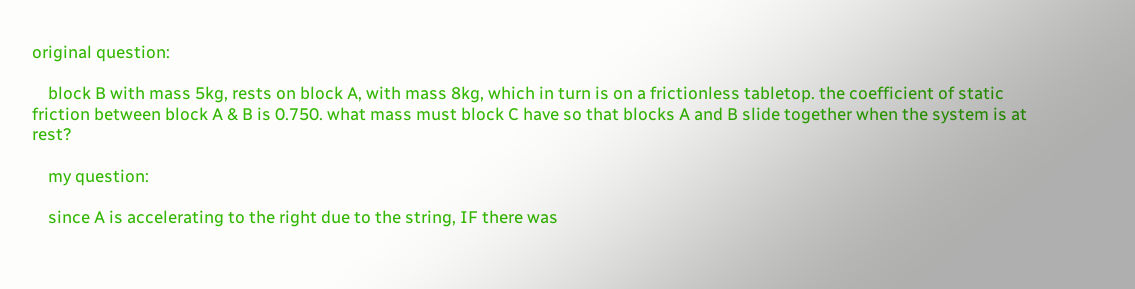original question:

    block B with mass 5kg, rests on block A, with mass 8kg, which in turn is on a frictionless tabletop. the coefficient of static friction between block A & B is 0.750. what mass must block C have so that blocks A and B slide together when the system is at rest?

    my question:

    since A is accelerating to the right due to the string, IF there was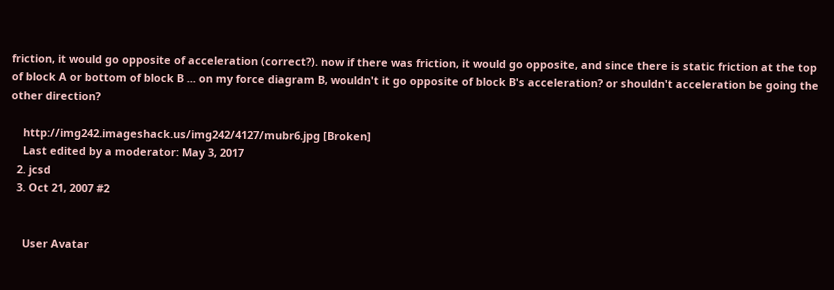friction, it would go opposite of acceleration (correct?). now if there was friction, it would go opposite, and since there is static friction at the top of block A or bottom of block B ... on my force diagram B, wouldn't it go opposite of block B's acceleration? or shouldn't acceleration be going the other direction?

    http://img242.imageshack.us/img242/4127/mubr6.jpg [Broken]
    Last edited by a moderator: May 3, 2017
  2. jcsd
  3. Oct 21, 2007 #2


    User Avatar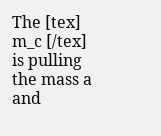The [tex] m_c [/tex] is pulling the mass a and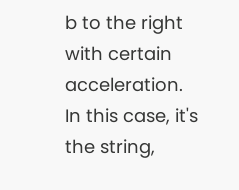b to the right with certain acceleration. In this case, it's the string,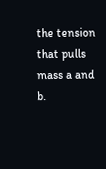the tension that pulls mass a and b.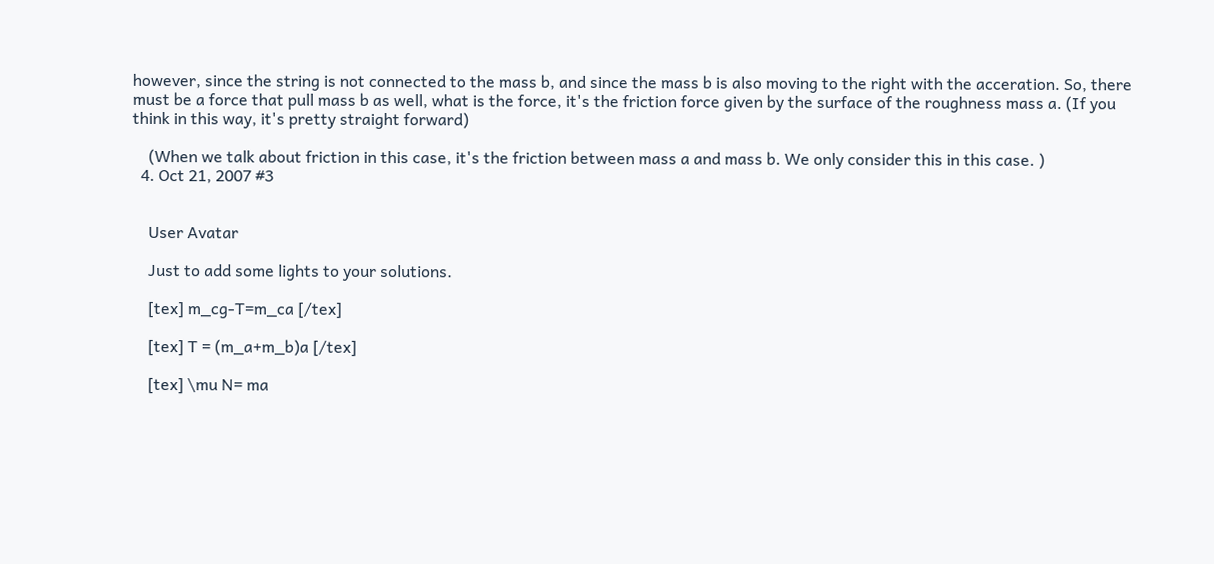however, since the string is not connected to the mass b, and since the mass b is also moving to the right with the acceration. So, there must be a force that pull mass b as well, what is the force, it's the friction force given by the surface of the roughness mass a. (If you think in this way, it's pretty straight forward)

    (When we talk about friction in this case, it's the friction between mass a and mass b. We only consider this in this case. )
  4. Oct 21, 2007 #3


    User Avatar

    Just to add some lights to your solutions.

    [tex] m_cg-T=m_ca [/tex]

    [tex] T = (m_a+m_b)a [/tex]

    [tex] \mu N= ma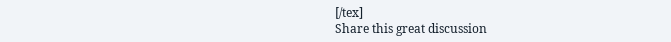[/tex]
Share this great discussion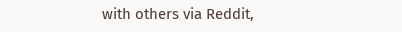with others via Reddit,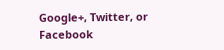Google+, Twitter, or Facebook